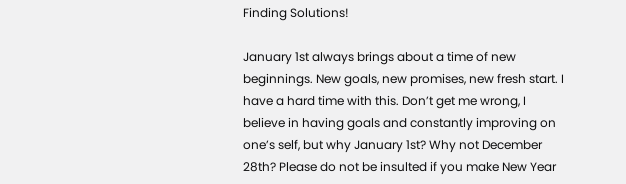Finding Solutions!

January 1st always brings about a time of new beginnings. New goals, new promises, new fresh start. I have a hard time with this. Don’t get me wrong, I believe in having goals and constantly improving on one’s self, but why January 1st? Why not December 28th? Please do not be insulted if you make New Year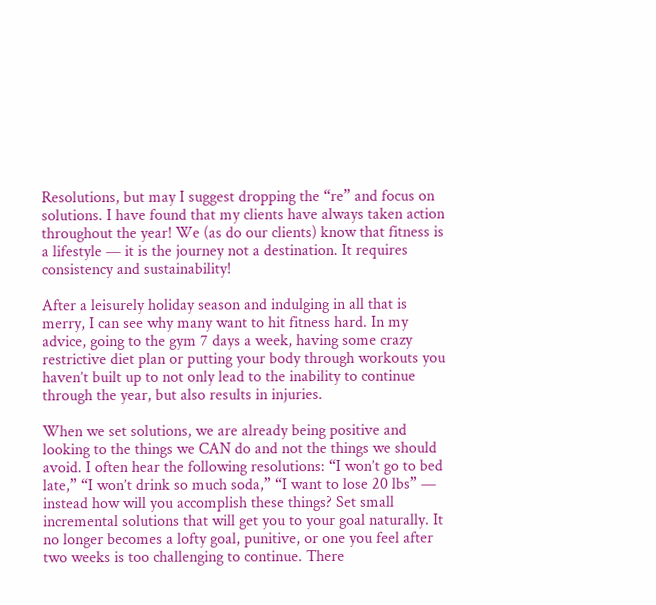Resolutions, but may I suggest dropping the “re” and focus on solutions. I have found that my clients have always taken action throughout the year! We (as do our clients) know that fitness is a lifestyle — it is the journey not a destination. It requires consistency and sustainability!

After a leisurely holiday season and indulging in all that is merry, I can see why many want to hit fitness hard. In my advice, going to the gym 7 days a week, having some crazy restrictive diet plan or putting your body through workouts you haven’t built up to not only lead to the inability to continue through the year, but also results in injuries.

When we set solutions, we are already being positive and looking to the things we CAN do and not the things we should avoid. I often hear the following resolutions: “I won’t go to bed late,” “I won’t drink so much soda,” “I want to lose 20 lbs” — instead how will you accomplish these things? Set small incremental solutions that will get you to your goal naturally. It no longer becomes a lofty goal, punitive, or one you feel after two weeks is too challenging to continue. There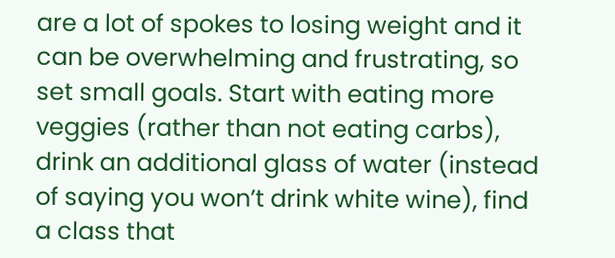are a lot of spokes to losing weight and it can be overwhelming and frustrating, so set small goals. Start with eating more veggies (rather than not eating carbs), drink an additional glass of water (instead of saying you won’t drink white wine), find a class that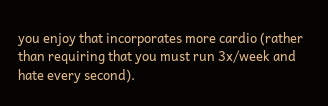you enjoy that incorporates more cardio (rather than requiring that you must run 3x/week and hate every second).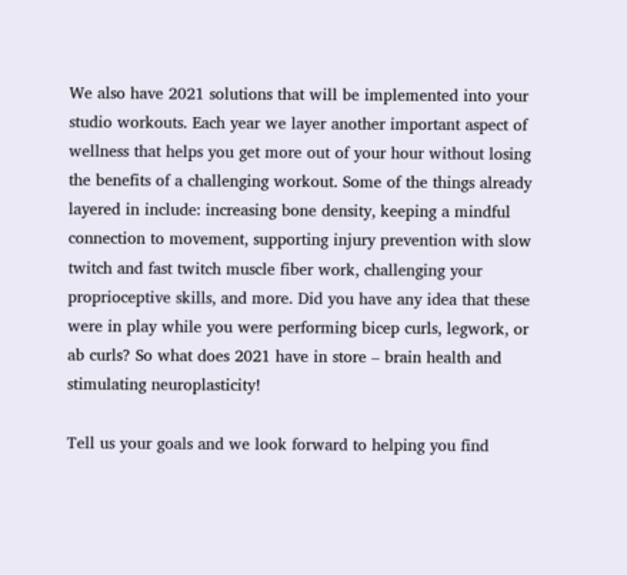We also have 2021 solutions that will be implemented into your studio workouts. Each year we layer another important aspect of wellness that helps you get more out of your hour without losing the benefits of a challenging workout. Some of the things already layered in include: increasing bone density, keeping a mindful connection to movement, supporting injury prevention with slow twitch and fast twitch muscle fiber work, challenging your proprioceptive skills, and more. Did you have any idea that these were in play while you were performing bicep curls, legwork, or ab curls? So what does 2021 have in store – brain health and stimulating neuroplasticity!

Tell us your goals and we look forward to helping you find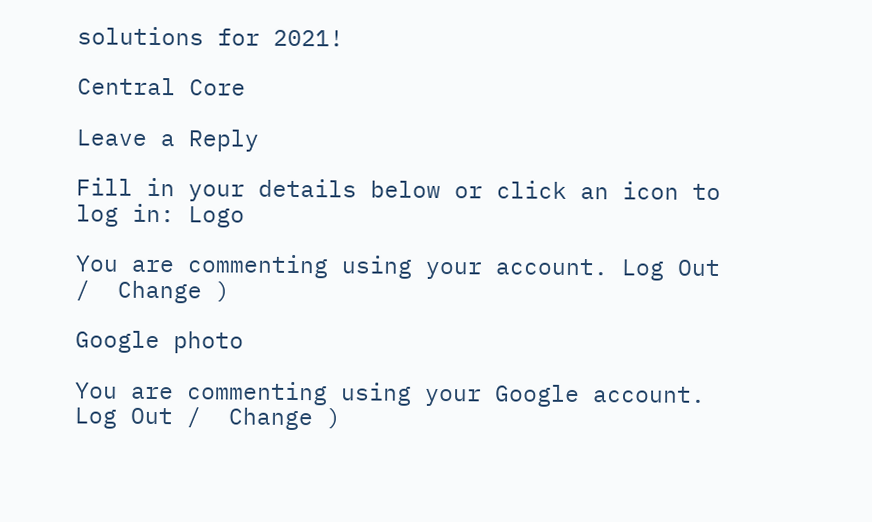solutions for 2021!

Central Core

Leave a Reply

Fill in your details below or click an icon to log in: Logo

You are commenting using your account. Log Out /  Change )

Google photo

You are commenting using your Google account. Log Out /  Change )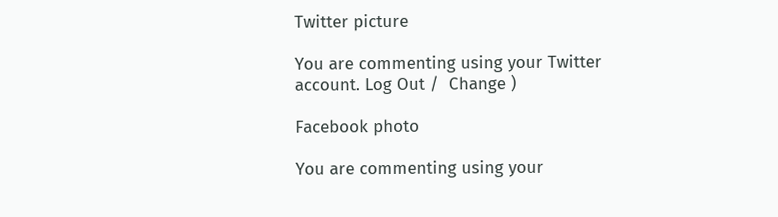Twitter picture

You are commenting using your Twitter account. Log Out /  Change )

Facebook photo

You are commenting using your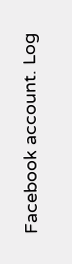Facebook account. Log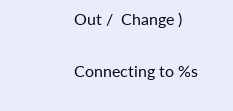Out /  Change )

Connecting to %s